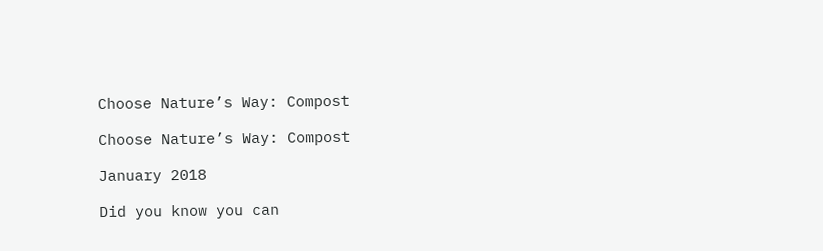Choose Nature’s Way: Compost

Choose Nature’s Way: Compost

January 2018

Did you know you can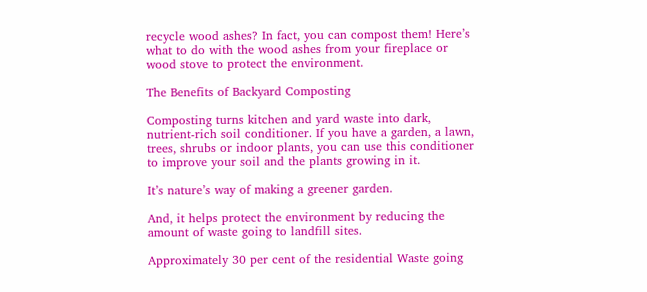recycle wood ashes? In fact, you can compost them! Here’s what to do with the wood ashes from your fireplace or wood stove to protect the environment.

The Benefits of Backyard Composting

Composting turns kitchen and yard waste into dark, nutrient-rich soil conditioner. If you have a garden, a lawn, trees, shrubs or indoor plants, you can use this conditioner to improve your soil and the plants growing in it.

It’s nature’s way of making a greener garden.

And, it helps protect the environment by reducing the amount of waste going to landfill sites.

Approximately 30 per cent of the residential Waste going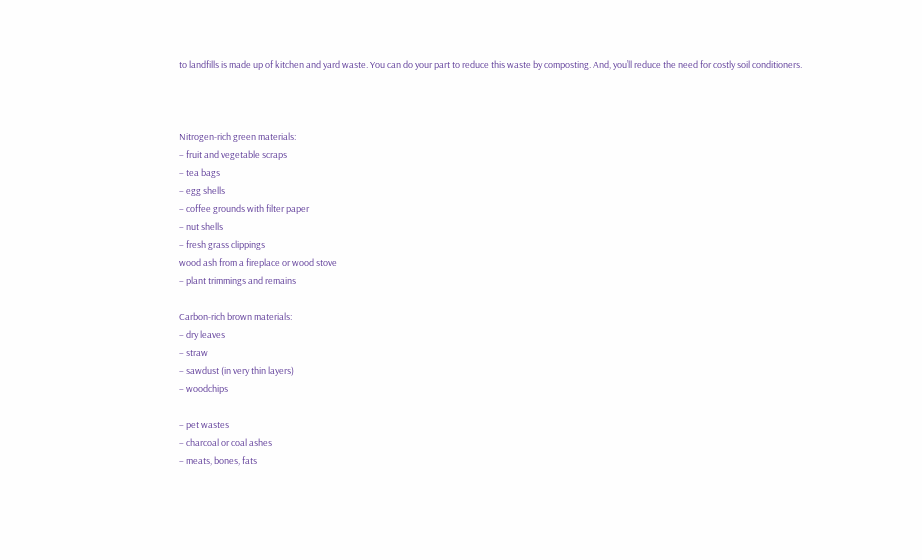to landfills is made up of kitchen and yard waste. You can do your part to reduce this waste by composting. And, you’ll reduce the need for costly soil conditioners.



Nitrogen-rich green materials:
– fruit and vegetable scraps
– tea bags
– egg shells
– coffee grounds with filter paper
– nut shells
– fresh grass clippings
wood ash from a fireplace or wood stove
– plant trimmings and remains

Carbon-rich brown materials:
– dry leaves
– straw
– sawdust (in very thin layers)
– woodchips

– pet wastes
– charcoal or coal ashes
– meats, bones, fats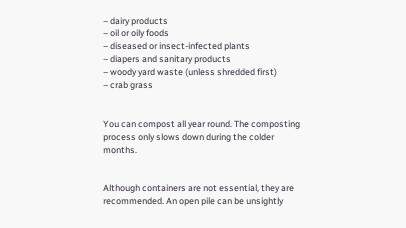– dairy products
– oil or oily foods
– diseased or insect-infected plants
– diapers and sanitary products
– woody yard waste (unless shredded first)
– crab grass


You can compost all year round. The composting process only slows down during the colder months.


Although containers are not essential, they are recommended. An open pile can be unsightly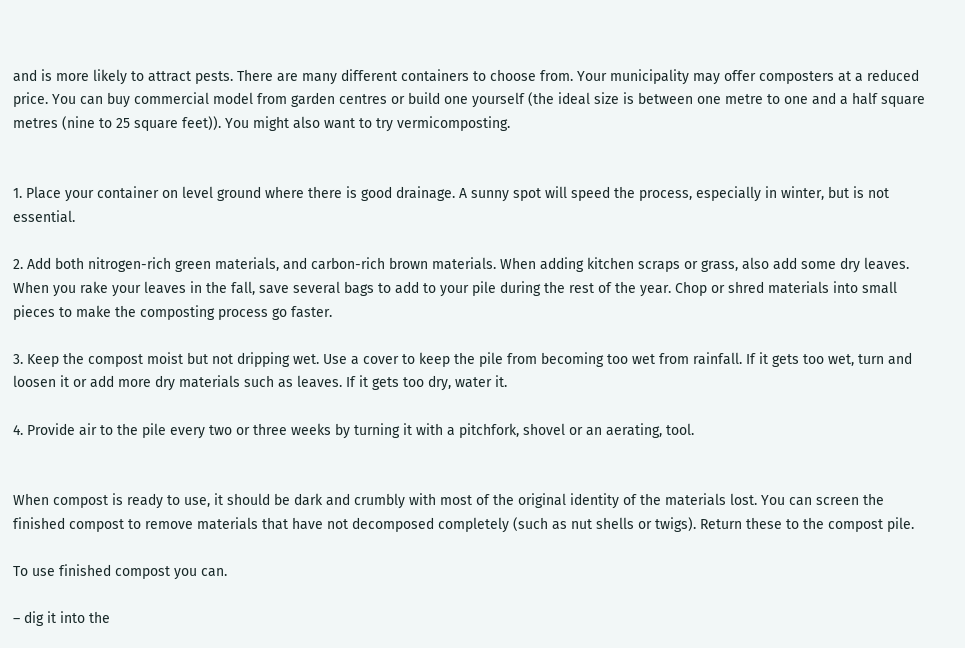and is more likely to attract pests. There are many different containers to choose from. Your municipality may offer composters at a reduced price. You can buy commercial model from garden centres or build one yourself (the ideal size is between one metre to one and a half square metres (nine to 25 square feet)). You might also want to try vermicomposting.


1. Place your container on level ground where there is good drainage. A sunny spot will speed the process, especially in winter, but is not essential.

2. Add both nitrogen-rich green materials, and carbon-rich brown materials. When adding kitchen scraps or grass, also add some dry leaves. When you rake your leaves in the fall, save several bags to add to your pile during the rest of the year. Chop or shred materials into small pieces to make the composting process go faster.

3. Keep the compost moist but not dripping wet. Use a cover to keep the pile from becoming too wet from rainfall. If it gets too wet, turn and loosen it or add more dry materials such as leaves. If it gets too dry, water it.

4. Provide air to the pile every two or three weeks by turning it with a pitchfork, shovel or an aerating, tool.


When compost is ready to use, it should be dark and crumbly with most of the original identity of the materials lost. You can screen the finished compost to remove materials that have not decomposed completely (such as nut shells or twigs). Return these to the compost pile.

To use finished compost you can.

– dig it into the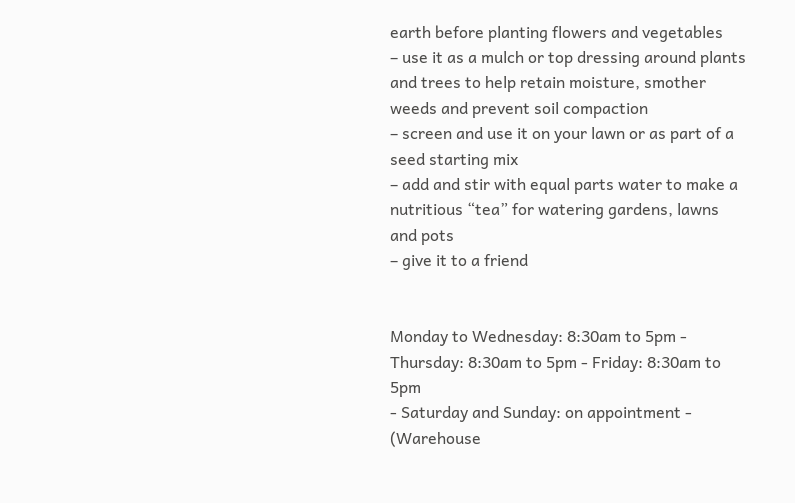earth before planting flowers and vegetables
– use it as a mulch or top dressing around plants and trees to help retain moisture, smother weeds and prevent soil compaction
– screen and use it on your lawn or as part of a seed starting mix
– add and stir with equal parts water to make a nutritious “tea” for watering gardens, lawns and pots
– give it to a friend


Monday to Wednesday: 8:30am to 5pm - Thursday: 8:30am to 5pm - Friday: 8:30am to 5pm
- Saturday and Sunday: on appointment - (Warehouse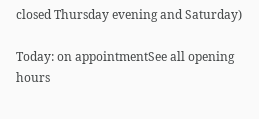closed Thursday evening and Saturday)

Today: on appointmentSee all opening hours